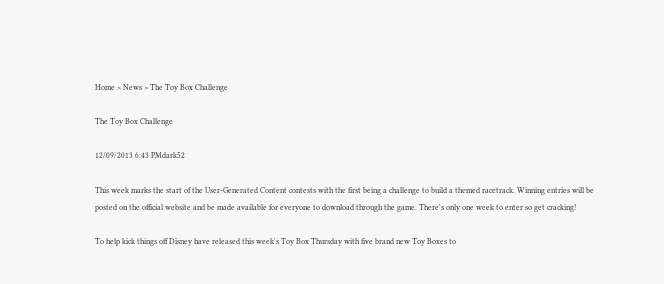Home > News > The Toy Box Challenge

The Toy Box Challenge

12/09/2013 6:43 PMdark52

This week marks the start of the User-Generated Content contests with the first being a challenge to build a themed racetrack. Winning entries will be posted on the official website and be made available for everyone to download through the game. There's only one week to enter so get cracking!

To help kick things off Disney have released this week's Toy Box Thursday with five brand new Toy Boxes to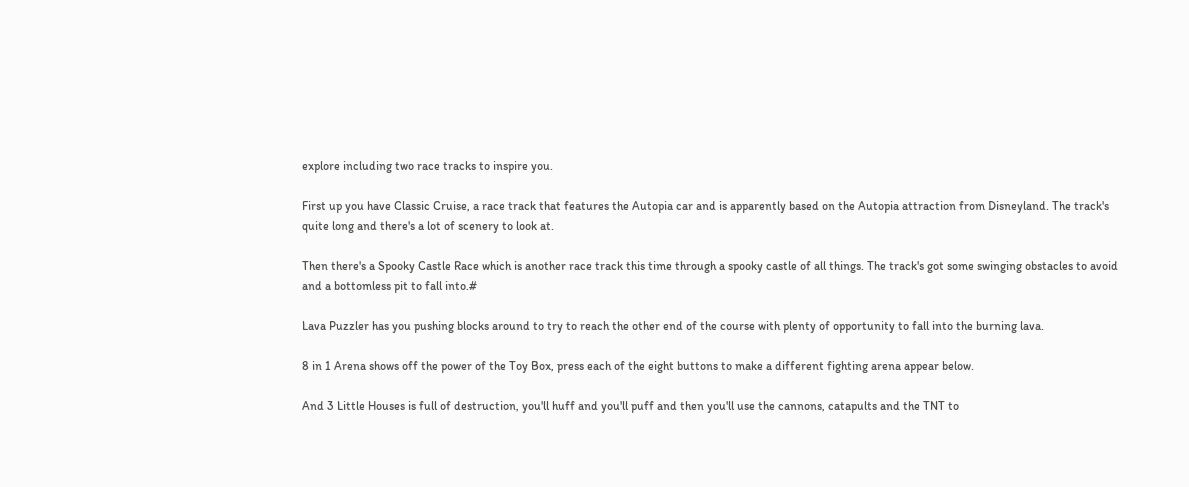explore including two race tracks to inspire you.

First up you have Classic Cruise, a race track that features the Autopia car and is apparently based on the Autopia attraction from Disneyland. The track's quite long and there's a lot of scenery to look at.

Then there's a Spooky Castle Race which is another race track this time through a spooky castle of all things. The track's got some swinging obstacles to avoid and a bottomless pit to fall into.#

Lava Puzzler has you pushing blocks around to try to reach the other end of the course with plenty of opportunity to fall into the burning lava.

8 in 1 Arena shows off the power of the Toy Box, press each of the eight buttons to make a different fighting arena appear below.

And 3 Little Houses is full of destruction, you'll huff and you'll puff and then you'll use the cannons, catapults and the TNT to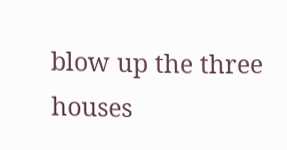blow up the three houses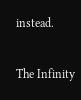instead.

The Infinity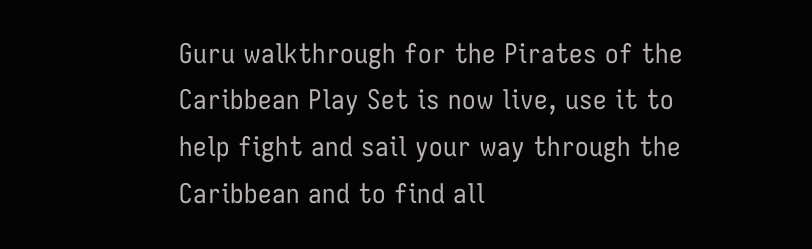Guru walkthrough for the Pirates of the Caribbean Play Set is now live, use it to help fight and sail your way through the Caribbean and to find all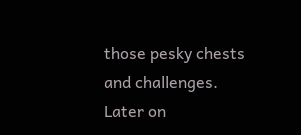those pesky chests and challenges. Later on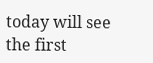today will see the first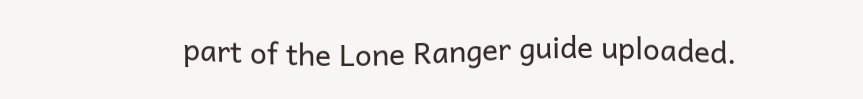part of the Lone Ranger guide uploaded.